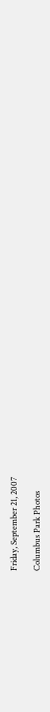Friday, September 21, 2007

Columbus Park Photos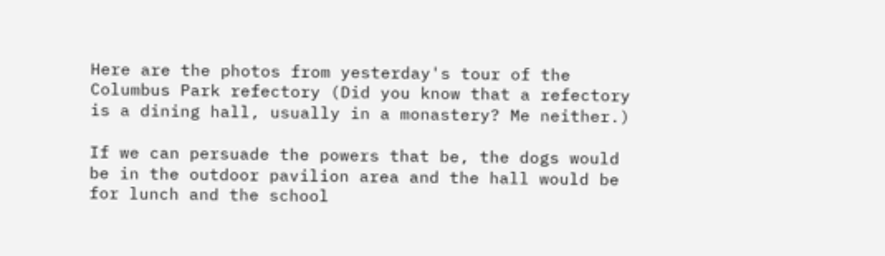Here are the photos from yesterday's tour of the Columbus Park refectory (Did you know that a refectory is a dining hall, usually in a monastery? Me neither.)

If we can persuade the powers that be, the dogs would be in the outdoor pavilion area and the hall would be for lunch and the school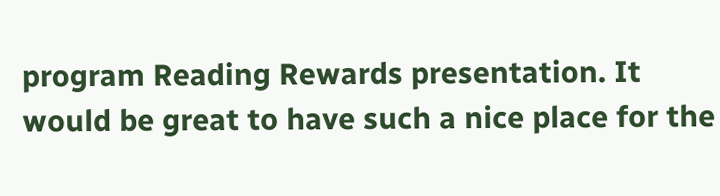program Reading Rewards presentation. It would be great to have such a nice place for the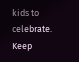kids to celebrate. Keep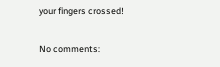your fingers crossed!

No comments: